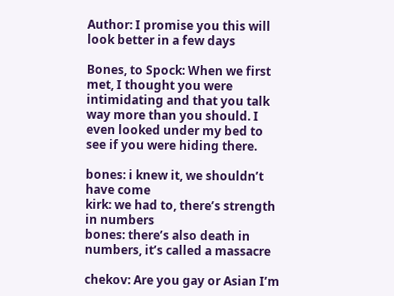Author: I promise you this will look better in a few days

Bones, to Spock: When we first met, I thought you were intimidating and that you talk way more than you should. I even looked under my bed to see if you were hiding there.

bones: i knew it, we shouldn’t have come
kirk: we had to, there’s strength in numbers
bones: there’s also death in numbers, it’s called a massacre

chekov: Are you gay or Asian I’m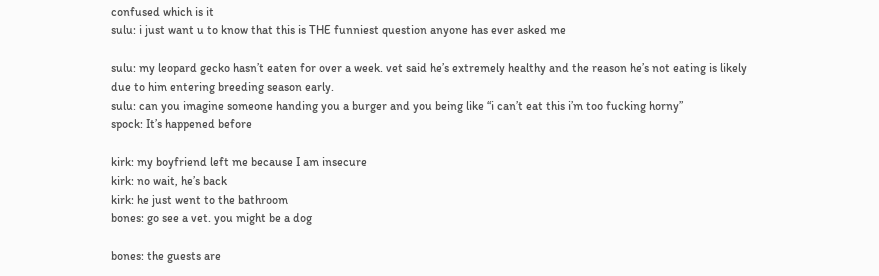confused which is it
sulu: i just want u to know that this is THE funniest question anyone has ever asked me

sulu: my leopard gecko hasn’t eaten for over a week. vet said he’s extremely healthy and the reason he’s not eating is likely due to him entering breeding season early.
sulu: can you imagine someone handing you a burger and you being like “i can’t eat this i’m too fucking horny”
spock: It’s happened before

kirk: my boyfriend left me because I am insecure
kirk: no wait, he’s back
kirk: he just went to the bathroom
bones: go see a vet. you might be a dog

bones: the guests are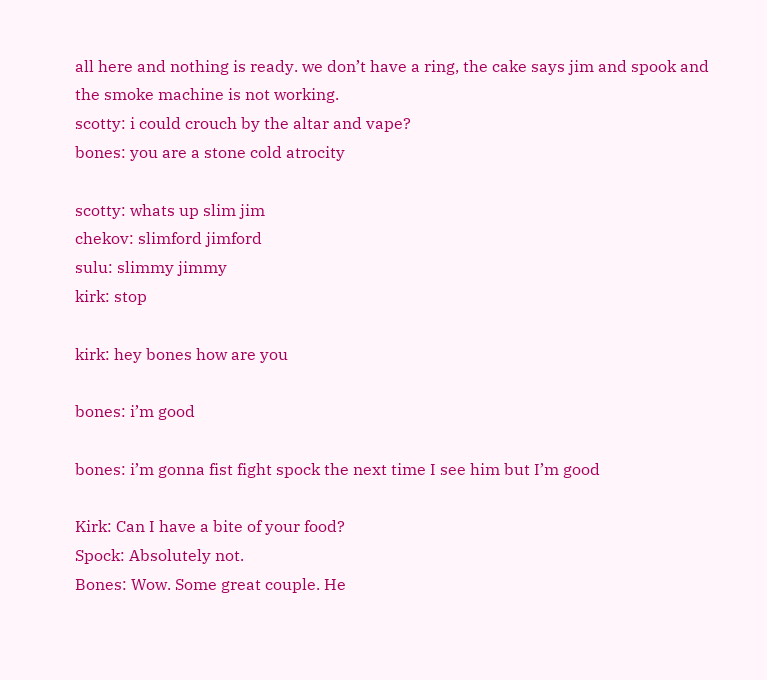all here and nothing is ready. we don’t have a ring, the cake says jim and spook and the smoke machine is not working.
scotty: i could crouch by the altar and vape?
bones: you are a stone cold atrocity

scotty: whats up slim jim
chekov: slimford jimford
sulu: slimmy jimmy
kirk: stop

kirk: hey bones how are you

bones: i’m good

bones: i’m gonna fist fight spock the next time I see him but I’m good

Kirk: Can I have a bite of your food?
Spock: Absolutely not.
Bones: Wow. Some great couple. He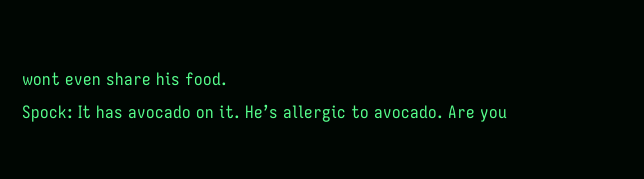wont even share his food.
Spock: It has avocado on it. He’s allergic to avocado. Are you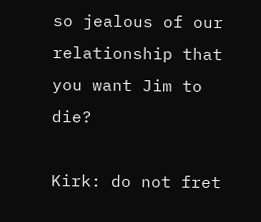so jealous of our relationship that you want Jim to die?

Kirk: do not fret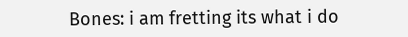Bones: i am fretting its what i do